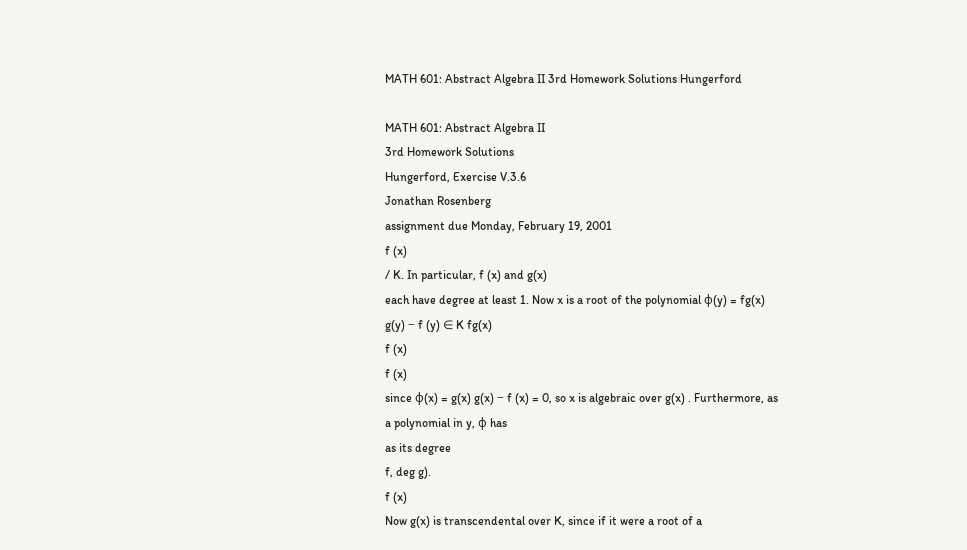MATH 601: Abstract Algebra II 3rd Homework Solutions Hungerford

MATH 601: Abstract Algebra II
3rd Homework Solutions
Hungerford, Exercise V.3.6
Jonathan Rosenberg
assignment due Monday, February 19, 2001
f (x)
/ K. In particular, f (x) and g(x)
each have degree at least 1. Now x is a root of the polynomial ϕ(y) = fg(x)
g(y) − f (y) ∈ K fg(x)
f (x)
f (x)
since ϕ(x) = g(x) g(x) − f (x) = 0, so x is algebraic over g(x) . Furthermore, as a polynomial in y, ϕ has
as its degree
f, deg g).
f (x)
Now g(x) is transcendental over K, since if it were a root of a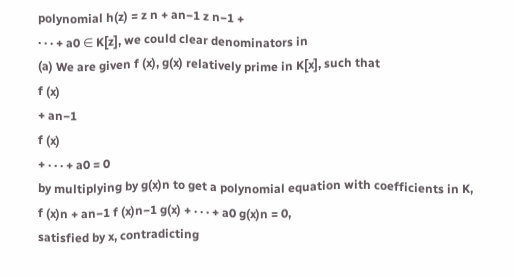polynomial h(z) = z n + an−1 z n−1 +
· · · + a0 ∈ K[z], we could clear denominators in
(a) We are given f (x), g(x) relatively prime in K[x], such that
f (x)
+ an−1
f (x)
+ · · · + a0 = 0
by multiplying by g(x)n to get a polynomial equation with coefficients in K,
f (x)n + an−1 f (x)n−1 g(x) + · · · + a0 g(x)n = 0,
satisfied by x, contradicting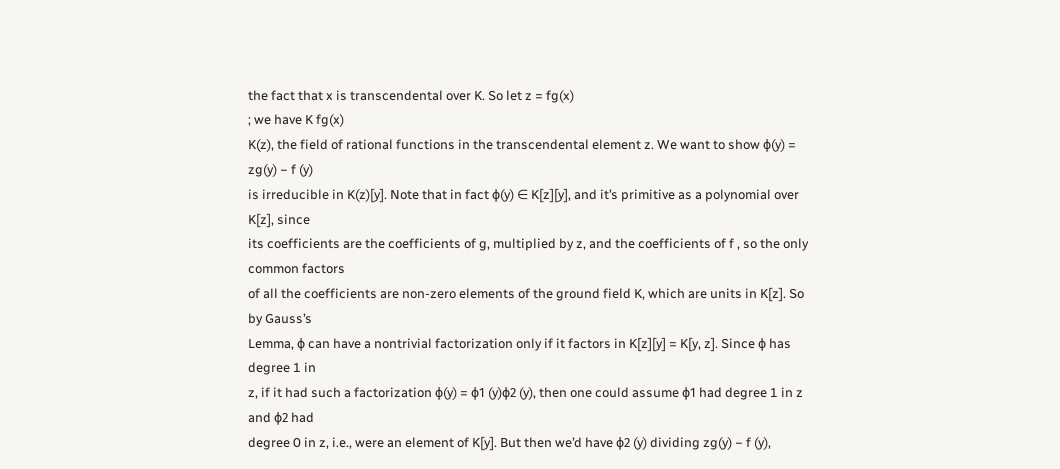the fact that x is transcendental over K. So let z = fg(x)
; we have K fg(x)
K(z), the field of rational functions in the transcendental element z. We want to show ϕ(y) = zg(y) − f (y)
is irreducible in K(z)[y]. Note that in fact ϕ(y) ∈ K[z][y], and it’s primitive as a polynomial over K[z], since
its coefficients are the coefficients of g, multiplied by z, and the coefficients of f , so the only common factors
of all the coefficients are non-zero elements of the ground field K, which are units in K[z]. So by Gauss’s
Lemma, ϕ can have a nontrivial factorization only if it factors in K[z][y] = K[y, z]. Since ϕ has degree 1 in
z, if it had such a factorization ϕ(y) = ϕ1 (y)ϕ2 (y), then one could assume ϕ1 had degree 1 in z and ϕ2 had
degree 0 in z, i.e., were an element of K[y]. But then we’d have ϕ2 (y) dividing zg(y) − f (y),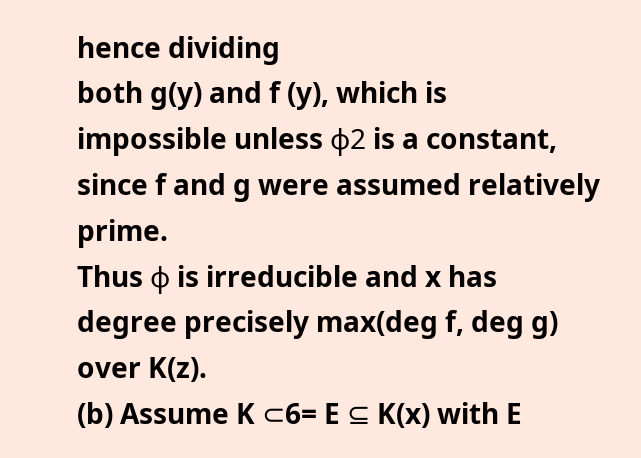hence dividing
both g(y) and f (y), which is impossible unless ϕ2 is a constant, since f and g were assumed relatively prime.
Thus ϕ is irreducible and x has degree precisely max(deg f, deg g) over K(z).
(b) Assume K ⊂6= E ⊆ K(x) with E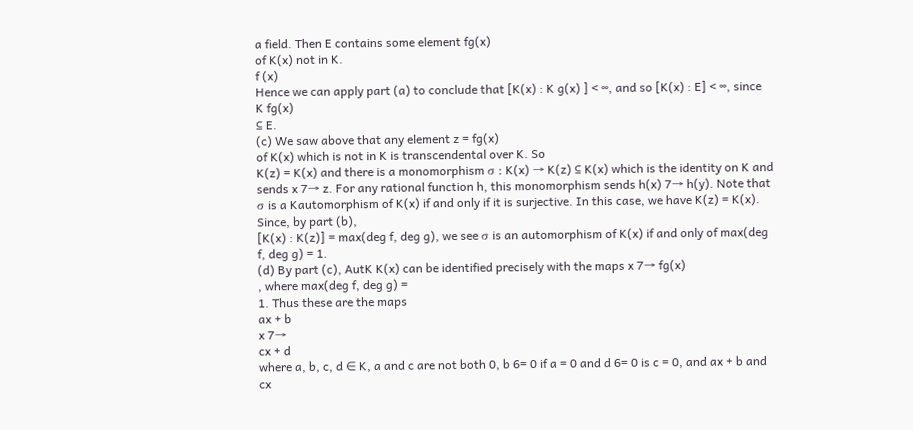a field. Then E contains some element fg(x)
of K(x) not in K.
f (x)
Hence we can apply part (a) to conclude that [K(x) : K g(x) ] < ∞, and so [K(x) : E] < ∞, since
K fg(x)
⊆ E.
(c) We saw above that any element z = fg(x)
of K(x) which is not in K is transcendental over K. So
K(z) = K(x) and there is a monomorphism σ : K(x) → K(z) ⊆ K(x) which is the identity on K and
sends x 7→ z. For any rational function h, this monomorphism sends h(x) 7→ h(y). Note that σ is a Kautomorphism of K(x) if and only if it is surjective. In this case, we have K(z) = K(x). Since, by part (b),
[K(x) : K(z)] = max(deg f, deg g), we see σ is an automorphism of K(x) if and only of max(deg f, deg g) = 1.
(d) By part (c), AutK K(x) can be identified precisely with the maps x 7→ fg(x)
, where max(deg f, deg g) =
1. Thus these are the maps
ax + b
x 7→
cx + d
where a, b, c, d ∈ K, a and c are not both 0, b 6= 0 if a = 0 and d 6= 0 is c = 0, and ax + b and cx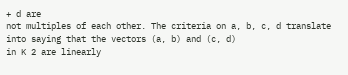+ d are
not multiples of each other. The criteria on a, b, c, d translate into saying that the vectors (a, b) and (c, d)
in K 2 are linearly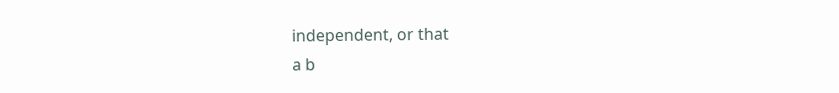independent, or that
a b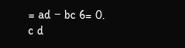= ad − bc 6= 0.
c d